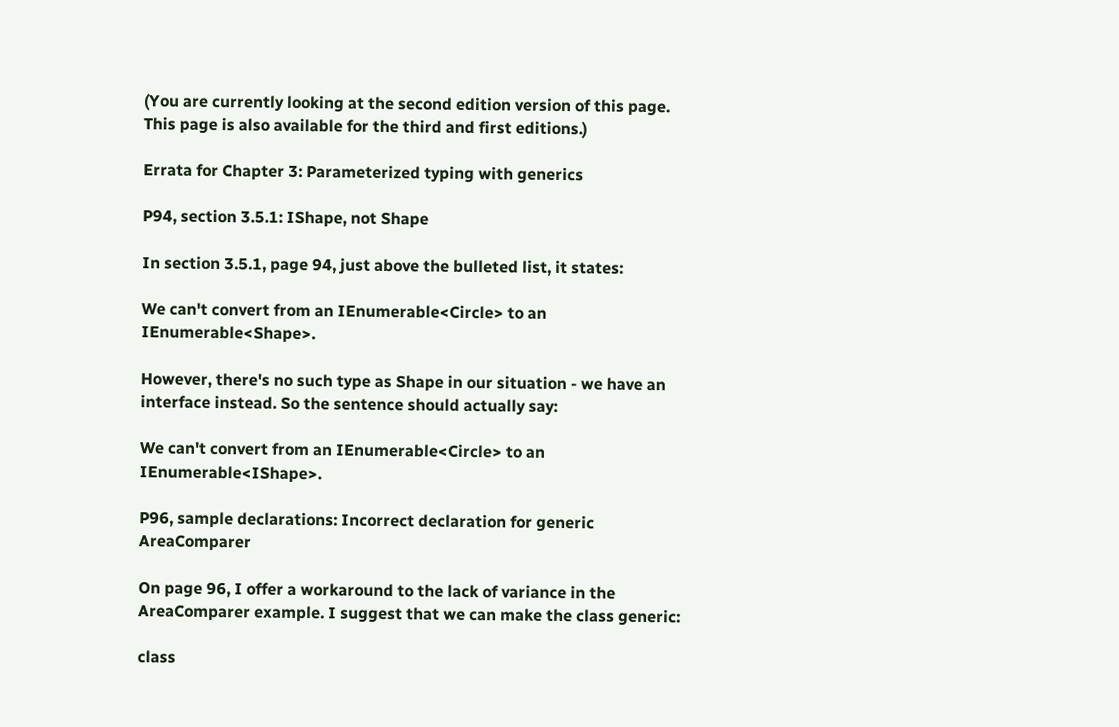(You are currently looking at the second edition version of this page. This page is also available for the third and first editions.)

Errata for Chapter 3: Parameterized typing with generics

P94, section 3.5.1: IShape, not Shape

In section 3.5.1, page 94, just above the bulleted list, it states:

We can't convert from an IEnumerable<Circle> to an IEnumerable<Shape>.

However, there's no such type as Shape in our situation - we have an interface instead. So the sentence should actually say:

We can't convert from an IEnumerable<Circle> to an IEnumerable<IShape>.

P96, sample declarations: Incorrect declaration for generic AreaComparer

On page 96, I offer a workaround to the lack of variance in the AreaComparer example. I suggest that we can make the class generic:

class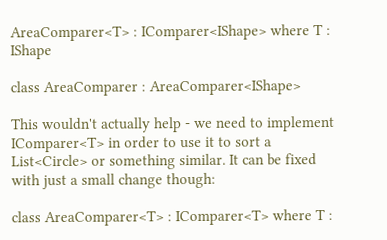AreaComparer<T> : IComparer<IShape> where T : IShape

class AreaComparer : AreaComparer<IShape>

This wouldn't actually help - we need to implement IComparer<T> in order to use it to sort a List<Circle> or something similar. It can be fixed with just a small change though:

class AreaComparer<T> : IComparer<T> where T :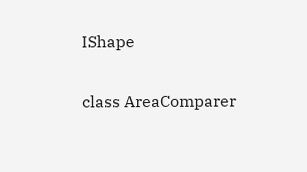IShape

class AreaComparer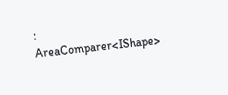: AreaComparer<IShape>